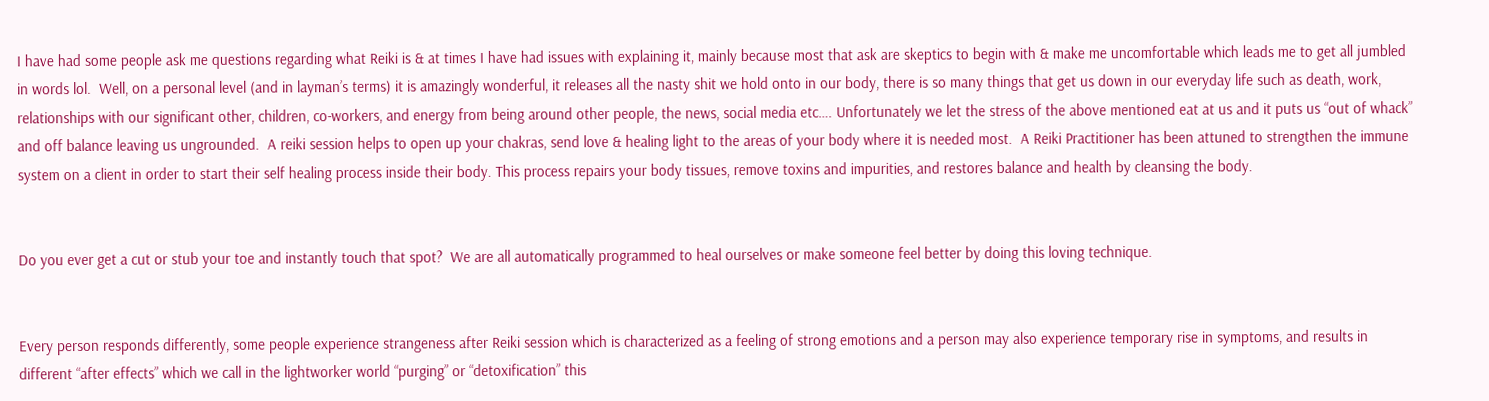I have had some people ask me questions regarding what Reiki is & at times I have had issues with explaining it, mainly because most that ask are skeptics to begin with & make me uncomfortable which leads me to get all jumbled in words lol.  Well, on a personal level (and in layman’s terms) it is amazingly wonderful, it releases all the nasty shit we hold onto in our body, there is so many things that get us down in our everyday life such as death, work, relationships with our significant other, children, co-workers, and energy from being around other people, the news, social media etc…. Unfortunately we let the stress of the above mentioned eat at us and it puts us “out of whack” and off balance leaving us ungrounded.  A reiki session helps to open up your chakras, send love & healing light to the areas of your body where it is needed most.  A Reiki Practitioner has been attuned to strengthen the immune system on a client in order to start their self healing process inside their body. This process repairs your body tissues, remove toxins and impurities, and restores balance and health by cleansing the body.


Do you ever get a cut or stub your toe and instantly touch that spot?  We are all automatically programmed to heal ourselves or make someone feel better by doing this loving technique.


Every person responds differently, some people experience strangeness after Reiki session which is characterized as a feeling of strong emotions and a person may also experience temporary rise in symptoms, and results in different “after effects” which we call in the lightworker world “purging” or “detoxification” this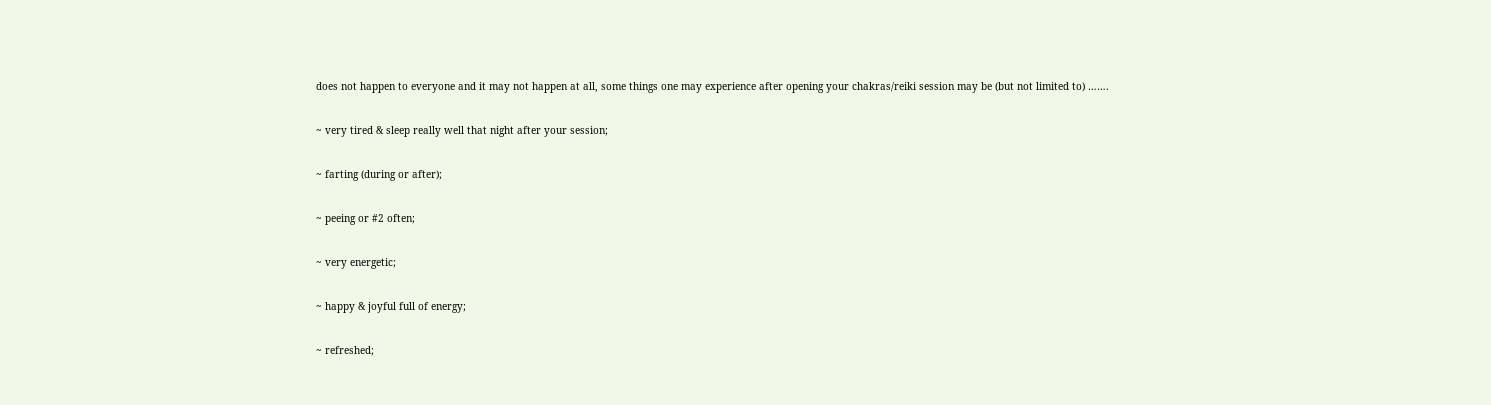does not happen to everyone and it may not happen at all, some things one may experience after opening your chakras/reiki session may be (but not limited to) …….

~ very tired & sleep really well that night after your session;

~ farting (during or after);

~ peeing or #2 often;

~ very energetic;

~ happy & joyful full of energy;

~ refreshed;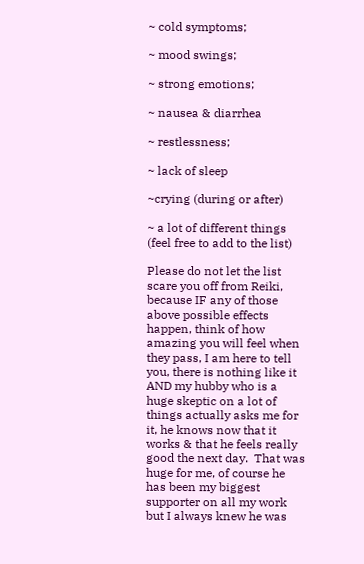~ cold symptoms;

~ mood swings;

~ strong emotions;

~ nausea & diarrhea

~ restlessness;

~ lack of sleep

~crying (during or after)

~ a lot of different things (feel free to add to the list)

Please do not let the list scare you off from Reiki, because IF any of those above possible effects happen, think of how amazing you will feel when they pass, I am here to tell you, there is nothing like it AND my hubby who is a huge skeptic on a lot of things actually asks me for it, he knows now that it works & that he feels really good the next day.  That was huge for me, of course he has been my biggest supporter on all my work but I always knew he was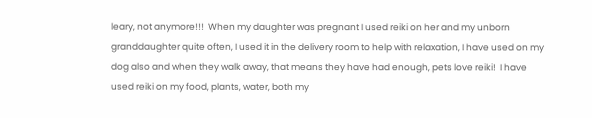leary, not anymore!!!  When my daughter was pregnant I used reiki on her and my unborn granddaughter quite often, I used it in the delivery room to help with relaxation, I have used on my dog also and when they walk away, that means they have had enough, pets love reiki!  I have used reiki on my food, plants, water, both my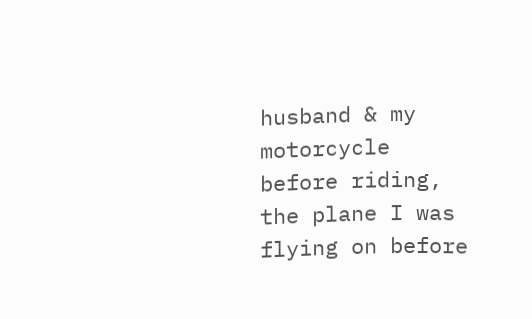husband & my motorcycle before riding, the plane I was flying on before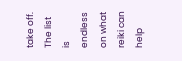take off.  The list is endless on what reiki can help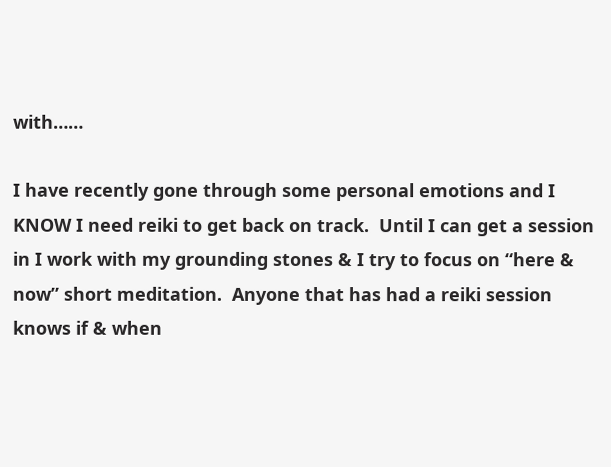with……

I have recently gone through some personal emotions and I KNOW I need reiki to get back on track.  Until I can get a session in I work with my grounding stones & I try to focus on “here & now” short meditation.  Anyone that has had a reiki session knows if & when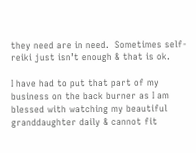they need are in need.  Sometimes self-reiki just isn’t enough & that is ok.

I have had to put that part of my business on the back burner as I am blessed with watching my beautiful granddaughter daily & cannot fit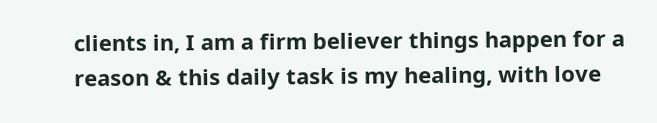clients in, I am a firm believer things happen for a reason & this daily task is my healing, with love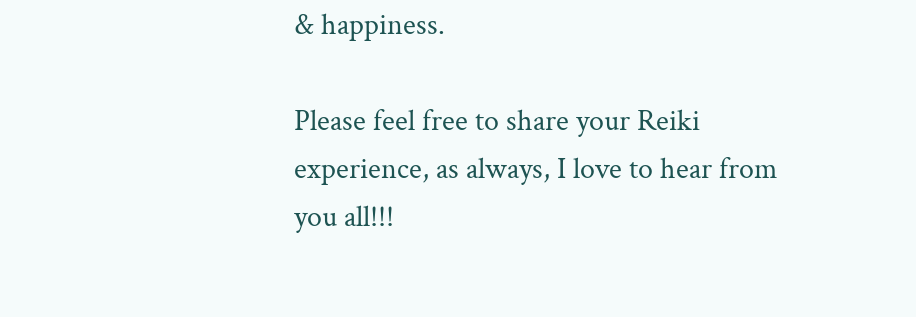& happiness.

Please feel free to share your Reiki experience, as always, I love to hear from  you all!!!